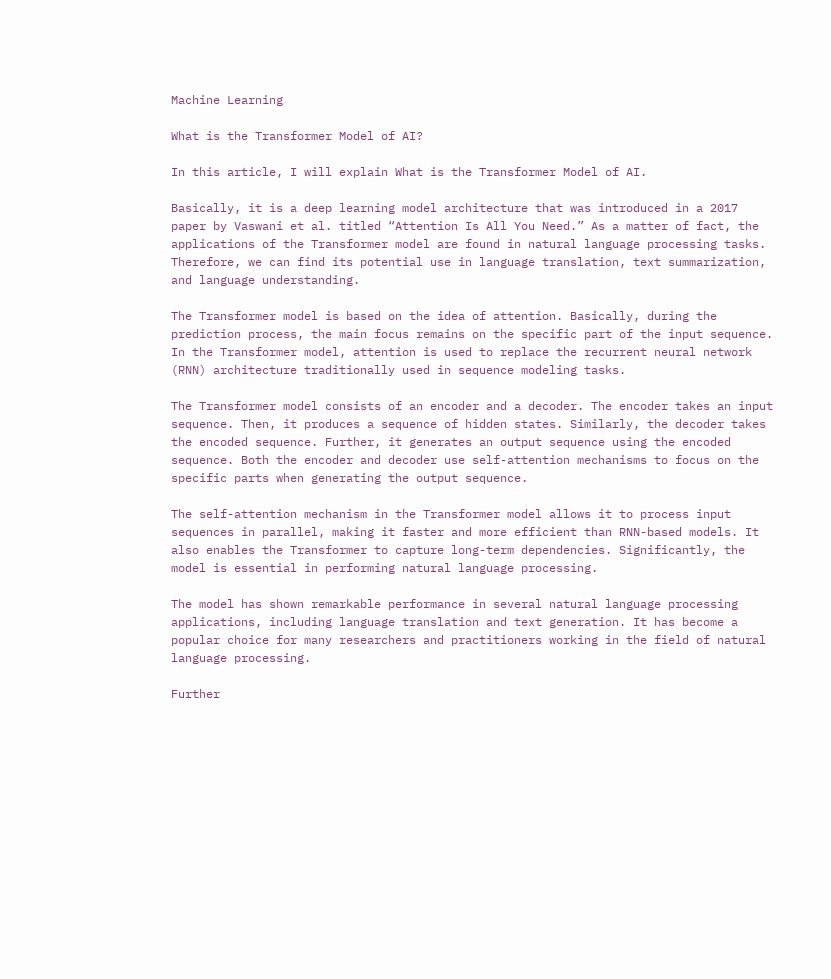Machine Learning

What is the Transformer Model of AI?

In this article, I will explain What is the Transformer Model of AI.

Basically, it is a deep learning model architecture that was introduced in a 2017 paper by Vaswani et al. titled “Attention Is All You Need.” As a matter of fact, the applications of the Transformer model are found in natural language processing tasks. Therefore, we can find its potential use in language translation, text summarization, and language understanding.

The Transformer model is based on the idea of attention. Basically, during the prediction process, the main focus remains on the specific part of the input sequence. In the Transformer model, attention is used to replace the recurrent neural network (RNN) architecture traditionally used in sequence modeling tasks.

The Transformer model consists of an encoder and a decoder. The encoder takes an input sequence. Then, it produces a sequence of hidden states. Similarly, the decoder takes the encoded sequence. Further, it generates an output sequence using the encoded sequence. Both the encoder and decoder use self-attention mechanisms to focus on the specific parts when generating the output sequence.

The self-attention mechanism in the Transformer model allows it to process input sequences in parallel, making it faster and more efficient than RNN-based models. It also enables the Transformer to capture long-term dependencies. Significantly, the model is essential in performing natural language processing.

The model has shown remarkable performance in several natural language processing applications, including language translation and text generation. It has become a popular choice for many researchers and practitioners working in the field of natural language processing.

Further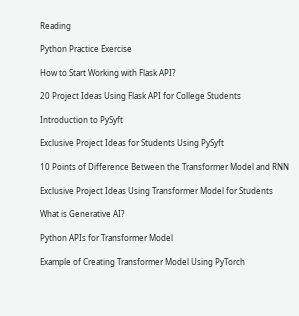Reading

Python Practice Exercise

How to Start Working with Flask API?

20 Project Ideas Using Flask API for College Students

Introduction to PySyft

Exclusive Project Ideas for Students Using PySyft

10 Points of Difference Between the Transformer Model and RNN

Exclusive Project Ideas Using Transformer Model for Students

What is Generative AI?

Python APIs for Transformer Model

Example of Creating Transformer Model Using PyTorch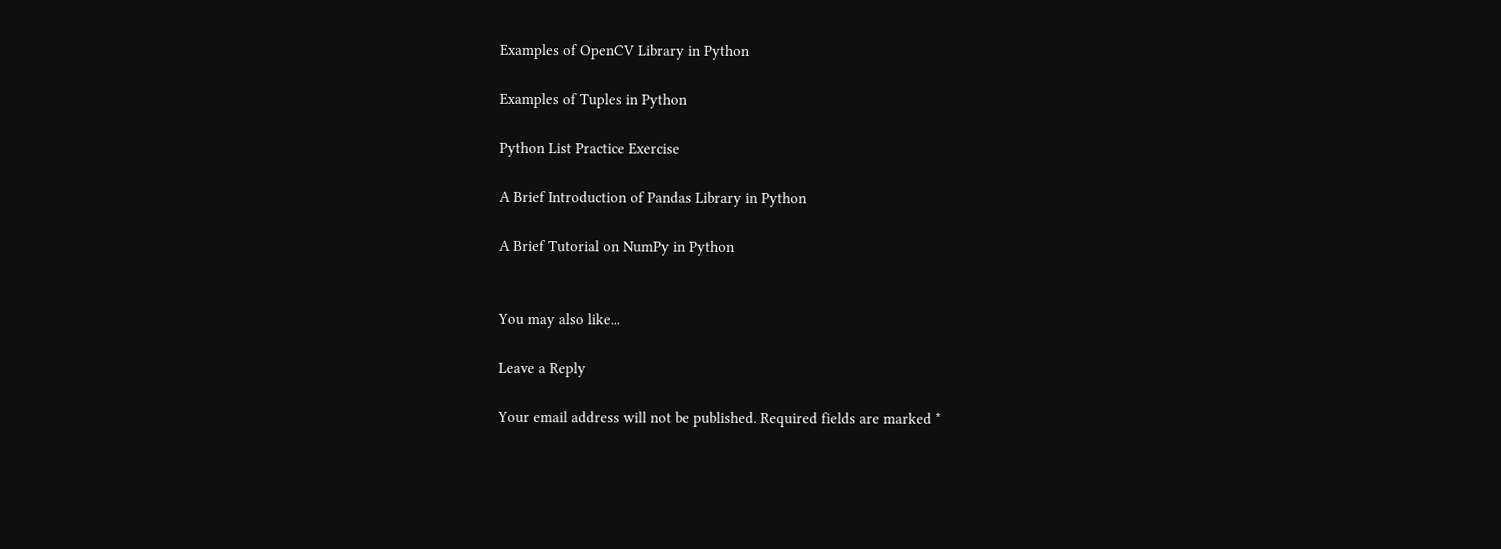Examples of OpenCV Library in Python

Examples of Tuples in Python

Python List Practice Exercise

A Brief Introduction of Pandas Library in Python

A Brief Tutorial on NumPy in Python


You may also like...

Leave a Reply

Your email address will not be published. Required fields are marked *